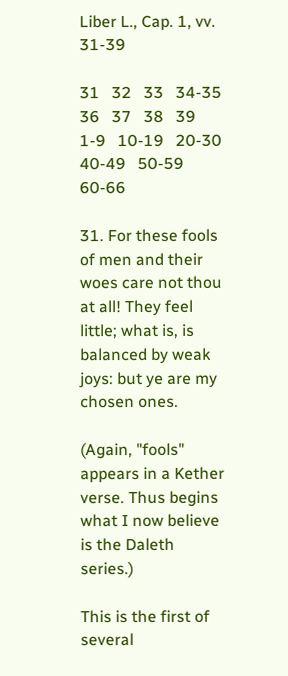Liber L., Cap. 1, vv. 31-39

31   32   33   34-35   36   37   38   39
1-9   10-19   20-30   40-49   50-59   60-66

31. For these fools of men and their woes care not thou at all! They feel little; what is, is balanced by weak joys: but ye are my chosen ones.

(Again, "fools" appears in a Kether verse. Thus begins what I now believe is the Daleth series.)

This is the first of several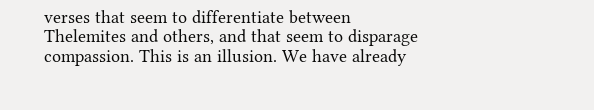verses that seem to differentiate between Thelemites and others, and that seem to disparage compassion. This is an illusion. We have already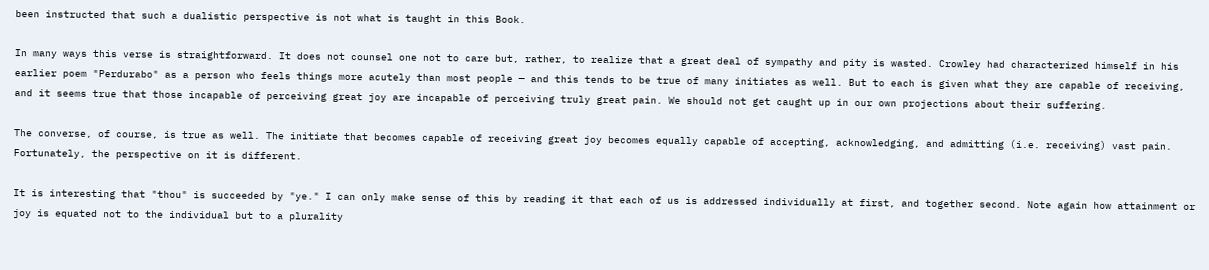been instructed that such a dualistic perspective is not what is taught in this Book.

In many ways this verse is straightforward. It does not counsel one not to care but, rather, to realize that a great deal of sympathy and pity is wasted. Crowley had characterized himself in his earlier poem "Perdurabo" as a person who feels things more acutely than most people — and this tends to be true of many initiates as well. But to each is given what they are capable of receiving, and it seems true that those incapable of perceiving great joy are incapable of perceiving truly great pain. We should not get caught up in our own projections about their suffering.

The converse, of course, is true as well. The initiate that becomes capable of receiving great joy becomes equally capable of accepting, acknowledging, and admitting (i.e. receiving) vast pain. Fortunately, the perspective on it is different.

It is interesting that "thou" is succeeded by "ye." I can only make sense of this by reading it that each of us is addressed individually at first, and together second. Note again how attainment or joy is equated not to the individual but to a plurality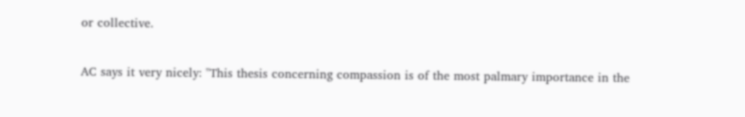or collective.

AC says it very nicely: "This thesis concerning compassion is of the most palmary importance in the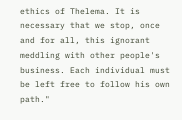ethics of Thelema. It is necessary that we stop, once and for all, this ignorant meddling with other people's business. Each individual must be left free to follow his own path."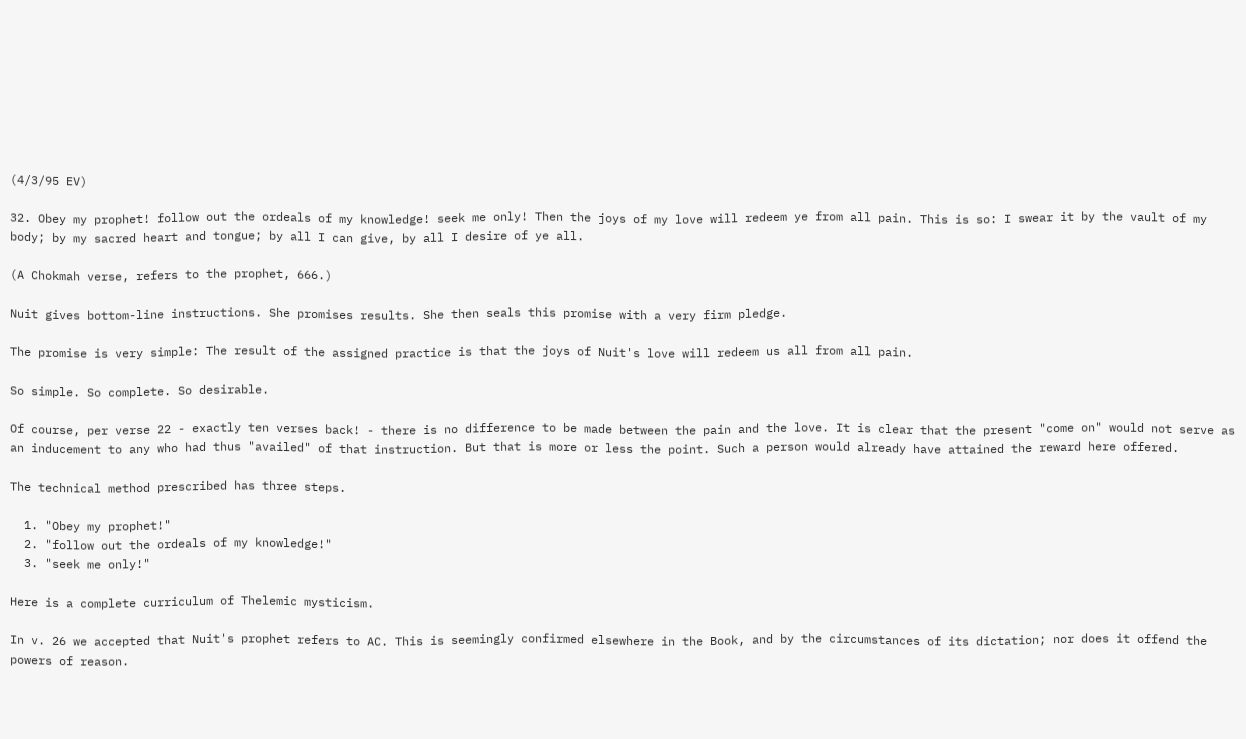(4/3/95 EV)

32. Obey my prophet! follow out the ordeals of my knowledge! seek me only! Then the joys of my love will redeem ye from all pain. This is so: I swear it by the vault of my body; by my sacred heart and tongue; by all I can give, by all I desire of ye all.

(A Chokmah verse, refers to the prophet, 666.)

Nuit gives bottom-line instructions. She promises results. She then seals this promise with a very firm pledge.

The promise is very simple: The result of the assigned practice is that the joys of Nuit's love will redeem us all from all pain.

So simple. So complete. So desirable.

Of course, per verse 22 - exactly ten verses back! - there is no difference to be made between the pain and the love. It is clear that the present "come on" would not serve as an inducement to any who had thus "availed" of that instruction. But that is more or less the point. Such a person would already have attained the reward here offered.

The technical method prescribed has three steps.

  1. "Obey my prophet!"
  2. "follow out the ordeals of my knowledge!"
  3. "seek me only!"

Here is a complete curriculum of Thelemic mysticism.

In v. 26 we accepted that Nuit's prophet refers to AC. This is seemingly confirmed elsewhere in the Book, and by the circumstances of its dictation; nor does it offend the powers of reason.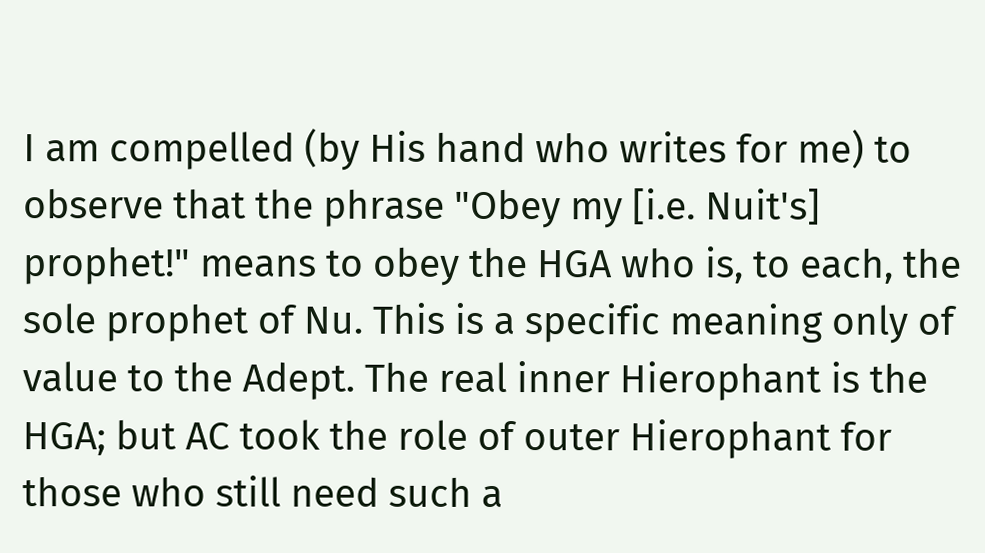I am compelled (by His hand who writes for me) to observe that the phrase "Obey my [i.e. Nuit's] prophet!" means to obey the HGA who is, to each, the sole prophet of Nu. This is a specific meaning only of value to the Adept. The real inner Hierophant is the HGA; but AC took the role of outer Hierophant for those who still need such a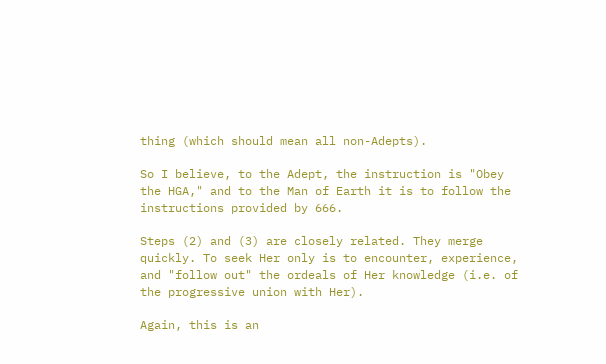thing (which should mean all non-Adepts).

So I believe, to the Adept, the instruction is "Obey the HGA," and to the Man of Earth it is to follow the instructions provided by 666.

Steps (2) and (3) are closely related. They merge quickly. To seek Her only is to encounter, experience, and "follow out" the ordeals of Her knowledge (i.e. of the progressive union with Her).

Again, this is an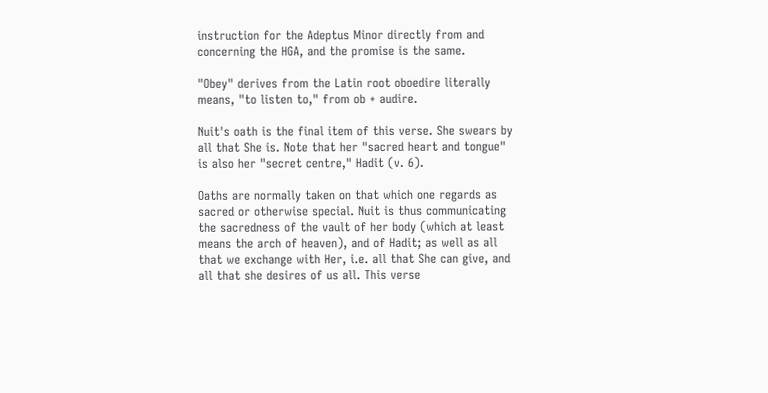instruction for the Adeptus Minor directly from and concerning the HGA, and the promise is the same.

"Obey" derives from the Latin root oboedire literally means, "to listen to," from ob + audire.

Nuit's oath is the final item of this verse. She swears by all that She is. Note that her "sacred heart and tongue" is also her "secret centre," Hadit (v. 6).

Oaths are normally taken on that which one regards as sacred or otherwise special. Nuit is thus communicating the sacredness of the vault of her body (which at least means the arch of heaven), and of Hadit; as well as all that we exchange with Her, i.e. all that She can give, and all that she desires of us all. This verse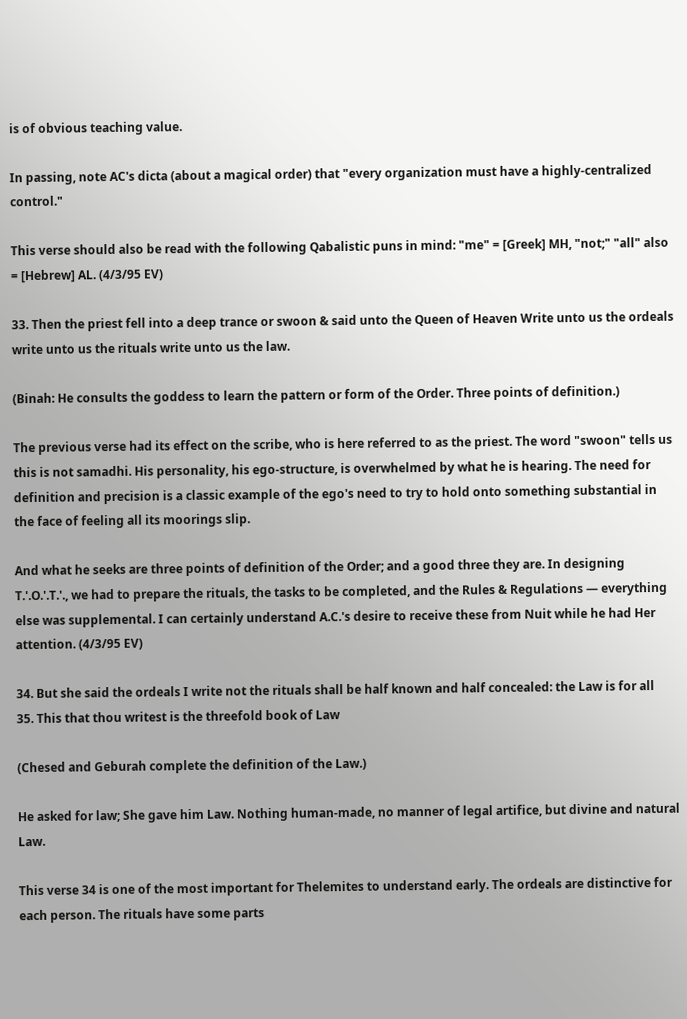is of obvious teaching value.

In passing, note AC's dicta (about a magical order) that "every organization must have a highly-centralized control."

This verse should also be read with the following Qabalistic puns in mind: "me" = [Greek] MH, "not;" "all" also = [Hebrew] AL. (4/3/95 EV)

33. Then the priest fell into a deep trance or swoon & said unto the Queen of Heaven Write unto us the ordeals write unto us the rituals write unto us the law.

(Binah: He consults the goddess to learn the pattern or form of the Order. Three points of definition.)

The previous verse had its effect on the scribe, who is here referred to as the priest. The word "swoon" tells us this is not samadhi. His personality, his ego-structure, is overwhelmed by what he is hearing. The need for definition and precision is a classic example of the ego's need to try to hold onto something substantial in the face of feeling all its moorings slip.

And what he seeks are three points of definition of the Order; and a good three they are. In designing T.'.O.'.T.'., we had to prepare the rituals, the tasks to be completed, and the Rules & Regulations — everything else was supplemental. I can certainly understand A.C.'s desire to receive these from Nuit while he had Her attention. (4/3/95 EV)

34. But she said the ordeals I write not the rituals shall be half known and half concealed: the Law is for all
35. This that thou writest is the threefold book of Law

(Chesed and Geburah complete the definition of the Law.)

He asked for law; She gave him Law. Nothing human-made, no manner of legal artifice, but divine and natural Law.

This verse 34 is one of the most important for Thelemites to understand early. The ordeals are distinctive for each person. The rituals have some parts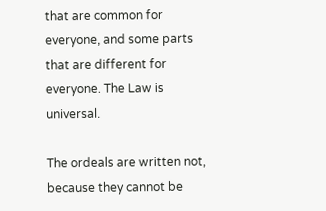that are common for everyone, and some parts that are different for everyone. The Law is universal.

The ordeals are written not, because they cannot be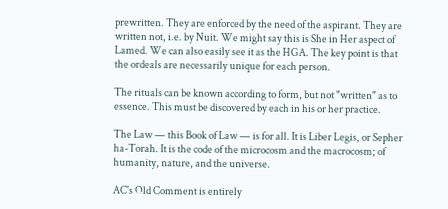prewritten. They are enforced by the need of the aspirant. They are written not, i.e. by Nuit. We might say this is She in Her aspect of Lamed. We can also easily see it as the HGA. The key point is that the ordeals are necessarily unique for each person.

The rituals can be known according to form, but not "written" as to essence. This must be discovered by each in his or her practice.

The Law — this Book of Law — is for all. It is Liber Legis, or Sepher ha-Torah. It is the code of the microcosm and the macrocosm; of humanity, nature, and the universe.

AC's Old Comment is entirely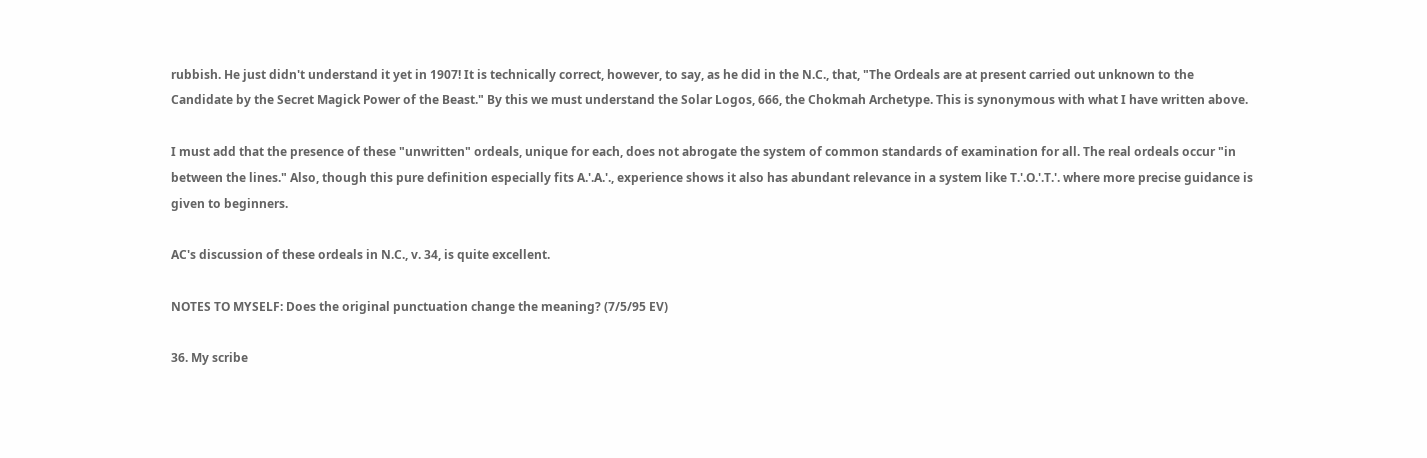rubbish. He just didn't understand it yet in 1907! It is technically correct, however, to say, as he did in the N.C., that, "The Ordeals are at present carried out unknown to the Candidate by the Secret Magick Power of the Beast." By this we must understand the Solar Logos, 666, the Chokmah Archetype. This is synonymous with what I have written above.

I must add that the presence of these "unwritten" ordeals, unique for each, does not abrogate the system of common standards of examination for all. The real ordeals occur "in between the lines." Also, though this pure definition especially fits A.'.A.'., experience shows it also has abundant relevance in a system like T.'.O.'.T.'. where more precise guidance is given to beginners.

AC's discussion of these ordeals in N.C., v. 34, is quite excellent.

NOTES TO MYSELF: Does the original punctuation change the meaning? (7/5/95 EV)

36. My scribe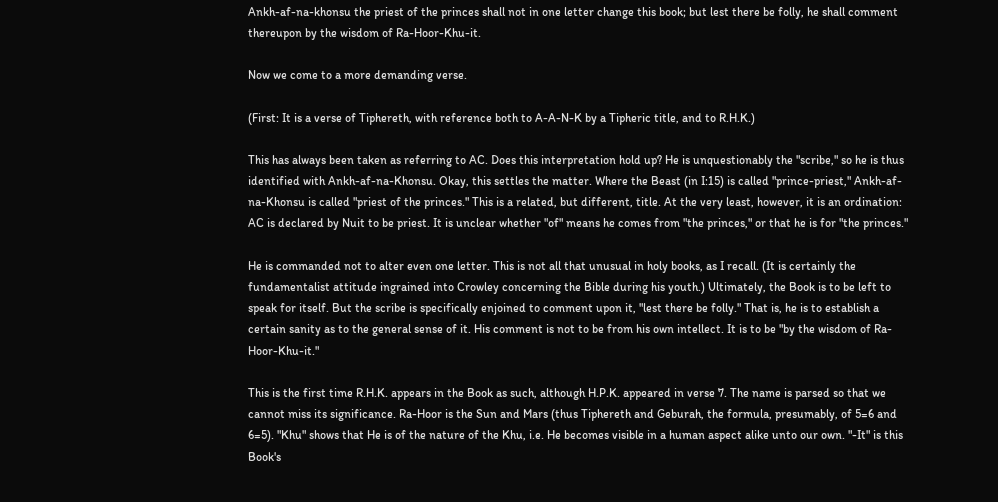Ankh-af-na-khonsu the priest of the princes shall not in one letter change this book; but lest there be folly, he shall comment thereupon by the wisdom of Ra-Hoor-Khu-it.

Now we come to a more demanding verse.

(First: It is a verse of Tiphereth, with reference both to A-A-N-K by a Tipheric title, and to R.H.K.)

This has always been taken as referring to AC. Does this interpretation hold up? He is unquestionably the "scribe," so he is thus identified with Ankh-af-na-Khonsu. Okay, this settles the matter. Where the Beast (in I:15) is called "prince-priest," Ankh-af-na-Khonsu is called "priest of the princes." This is a related, but different, title. At the very least, however, it is an ordination: AC is declared by Nuit to be priest. It is unclear whether "of" means he comes from "the princes," or that he is for "the princes."

He is commanded not to alter even one letter. This is not all that unusual in holy books, as I recall. (It is certainly the fundamentalist attitude ingrained into Crowley concerning the Bible during his youth.) Ultimately, the Book is to be left to speak for itself. But the scribe is specifically enjoined to comment upon it, "lest there be folly." That is, he is to establish a certain sanity as to the general sense of it. His comment is not to be from his own intellect. It is to be "by the wisdom of Ra-Hoor-Khu-it."

This is the first time R.H.K. appears in the Book as such, although H.P.K. appeared in verse 7. The name is parsed so that we cannot miss its significance. Ra-Hoor is the Sun and Mars (thus Tiphereth and Geburah, the formula, presumably, of 5=6 and 6=5). "Khu" shows that He is of the nature of the Khu, i.e. He becomes visible in a human aspect alike unto our own. "-It" is this Book's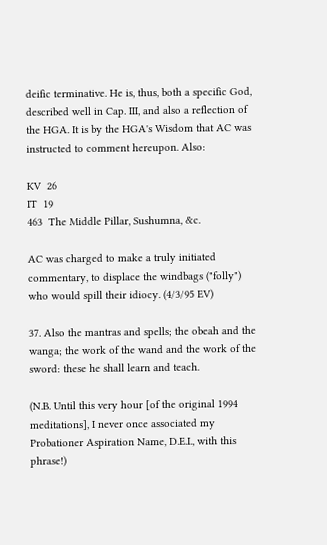deific terminative. He is, thus, both a specific God, described well in Cap. III, and also a reflection of the HGA. It is by the HGA's Wisdom that AC was instructed to comment hereupon. Also:

KV  26
IT  19
463  The Middle Pillar, Sushumna, &c.

AC was charged to make a truly initiated commentary, to displace the windbags ("folly") who would spill their idiocy. (4/3/95 EV)

37. Also the mantras and spells; the obeah and the wanga; the work of the wand and the work of the sword: these he shall learn and teach.

(N.B. Until this very hour [of the original 1994 meditations], I never once associated my Probationer Aspiration Name, D.E.I., with this phrase!)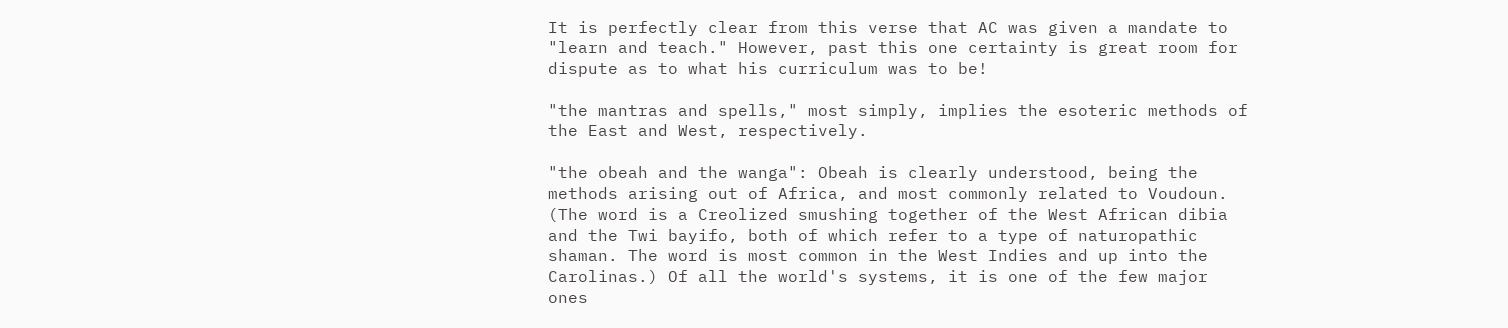It is perfectly clear from this verse that AC was given a mandate to "learn and teach." However, past this one certainty is great room for dispute as to what his curriculum was to be!

"the mantras and spells," most simply, implies the esoteric methods of the East and West, respectively.

"the obeah and the wanga": Obeah is clearly understood, being the methods arising out of Africa, and most commonly related to Voudoun. (The word is a Creolized smushing together of the West African dibia and the Twi bayifo, both of which refer to a type of naturopathic shaman. The word is most common in the West Indies and up into the Carolinas.) Of all the world's systems, it is one of the few major ones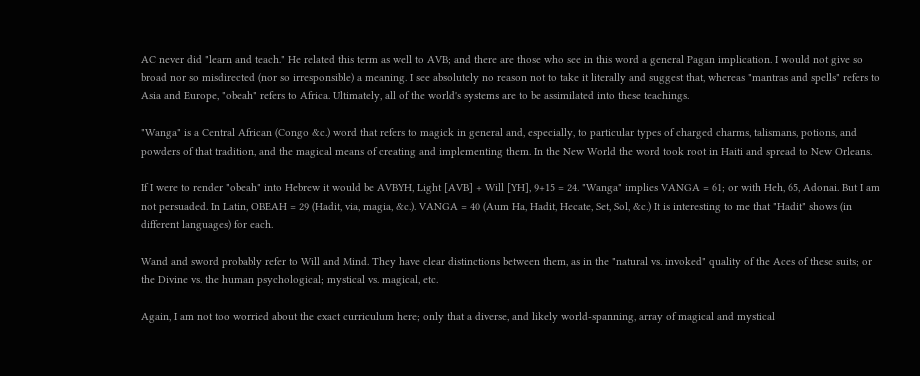AC never did "learn and teach." He related this term as well to AVB; and there are those who see in this word a general Pagan implication. I would not give so broad nor so misdirected (nor so irresponsible) a meaning. I see absolutely no reason not to take it literally and suggest that, whereas "mantras and spells" refers to Asia and Europe, "obeah" refers to Africa. Ultimately, all of the world's systems are to be assimilated into these teachings.

"Wanga" is a Central African (Congo &c.) word that refers to magick in general and, especially, to particular types of charged charms, talismans, potions, and powders of that tradition, and the magical means of creating and implementing them. In the New World the word took root in Haiti and spread to New Orleans.

If I were to render "obeah" into Hebrew it would be AVBYH, Light [AVB] + Will [YH], 9+15 = 24. "Wanga" implies VANGA = 61; or with Heh, 65, Adonai. But I am not persuaded. In Latin, OBEAH = 29 (Hadit, via, magia, &c.). VANGA = 40 (Aum Ha, Hadit, Hecate, Set, Sol, &c.) It is interesting to me that "Hadit" shows (in different languages) for each.

Wand and sword probably refer to Will and Mind. They have clear distinctions between them, as in the "natural vs. invoked" quality of the Aces of these suits; or the Divine vs. the human psychological; mystical vs. magical, etc.

Again, I am not too worried about the exact curriculum here; only that a diverse, and likely world-spanning, array of magical and mystical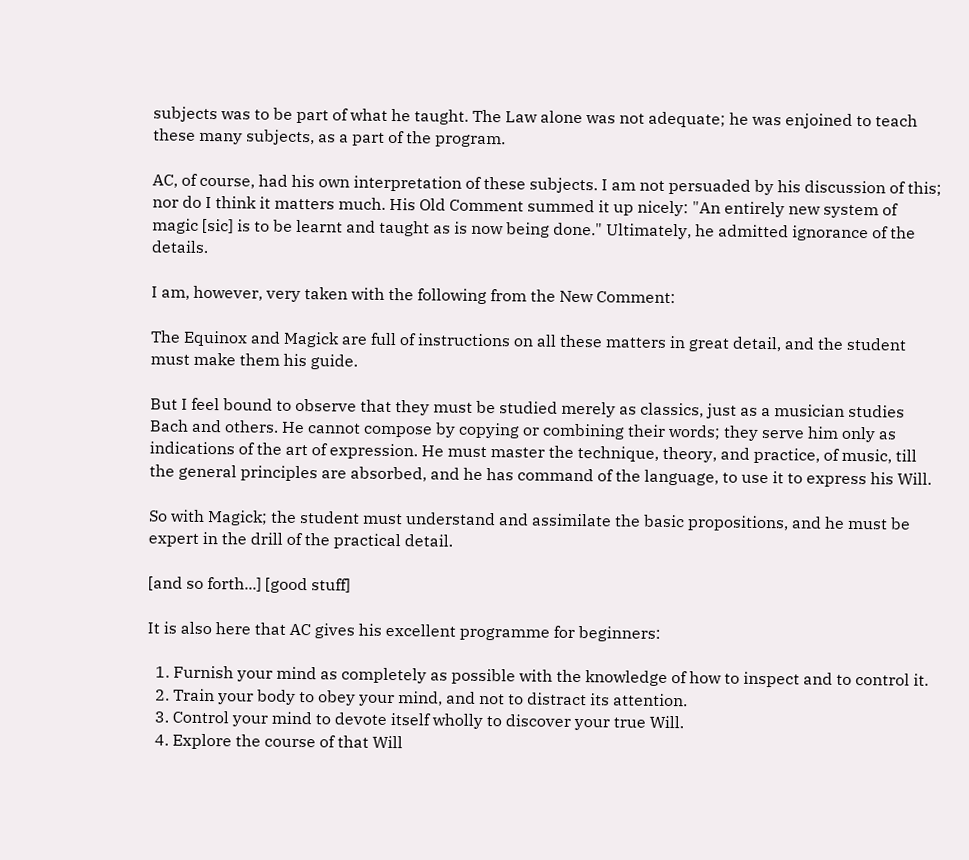subjects was to be part of what he taught. The Law alone was not adequate; he was enjoined to teach these many subjects, as a part of the program.

AC, of course, had his own interpretation of these subjects. I am not persuaded by his discussion of this; nor do I think it matters much. His Old Comment summed it up nicely: "An entirely new system of magic [sic] is to be learnt and taught as is now being done." Ultimately, he admitted ignorance of the details.

I am, however, very taken with the following from the New Comment:

The Equinox and Magick are full of instructions on all these matters in great detail, and the student must make them his guide.

But I feel bound to observe that they must be studied merely as classics, just as a musician studies Bach and others. He cannot compose by copying or combining their words; they serve him only as indications of the art of expression. He must master the technique, theory, and practice, of music, till the general principles are absorbed, and he has command of the language, to use it to express his Will.

So with Magick; the student must understand and assimilate the basic propositions, and he must be expert in the drill of the practical detail.

[and so forth...] [good stuff]

It is also here that AC gives his excellent programme for beginners:

  1. Furnish your mind as completely as possible with the knowledge of how to inspect and to control it.
  2. Train your body to obey your mind, and not to distract its attention.
  3. Control your mind to devote itself wholly to discover your true Will.
  4. Explore the course of that Will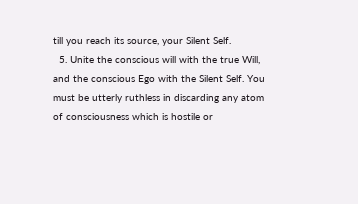till you reach its source, your Silent Self.
  5. Unite the conscious will with the true Will, and the conscious Ego with the Silent Self. You must be utterly ruthless in discarding any atom of consciousness which is hostile or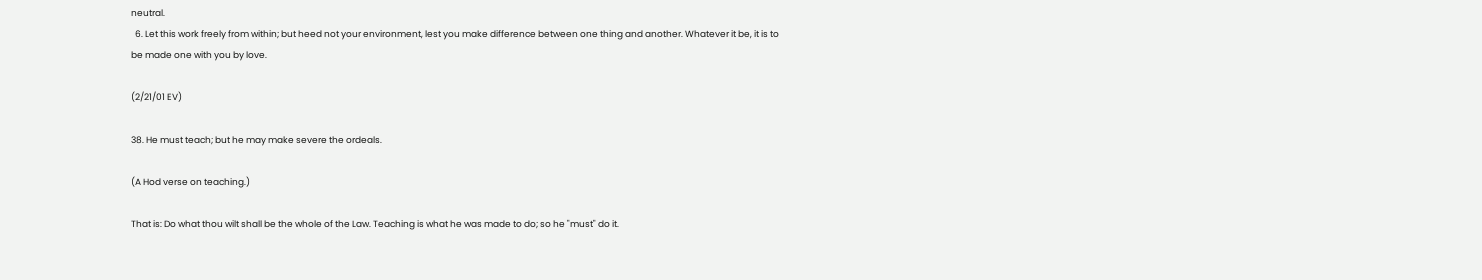neutral.
  6. Let this work freely from within; but heed not your environment, lest you make difference between one thing and another. Whatever it be, it is to be made one with you by love.

(2/21/01 EV)

38. He must teach; but he may make severe the ordeals.

(A Hod verse on teaching.)

That is: Do what thou wilt shall be the whole of the Law. Teaching is what he was made to do; so he "must" do it.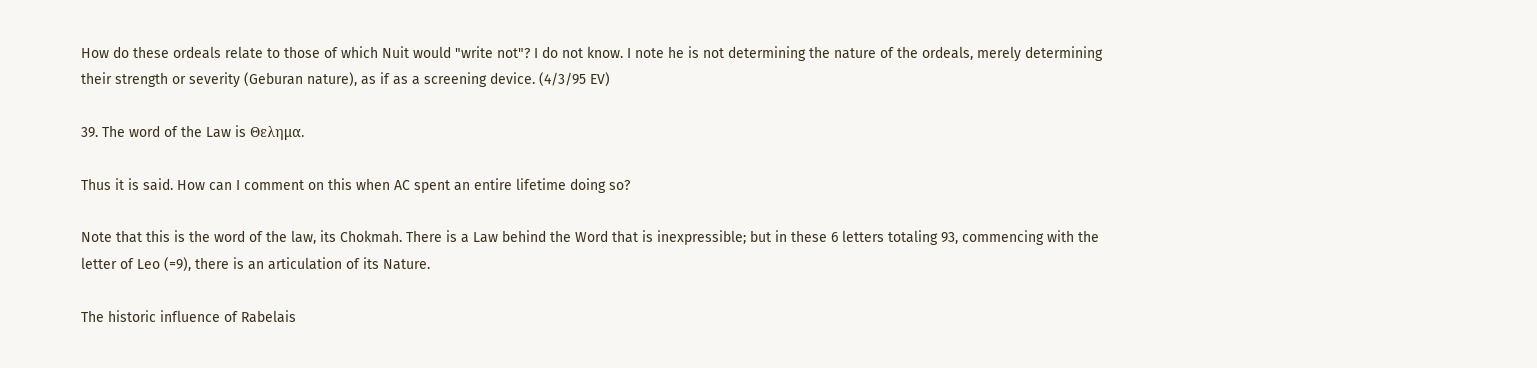How do these ordeals relate to those of which Nuit would "write not"? I do not know. I note he is not determining the nature of the ordeals, merely determining their strength or severity (Geburan nature), as if as a screening device. (4/3/95 EV)

39. The word of the Law is Θελημα.

Thus it is said. How can I comment on this when AC spent an entire lifetime doing so?

Note that this is the word of the law, its Chokmah. There is a Law behind the Word that is inexpressible; but in these 6 letters totaling 93, commencing with the letter of Leo (=9), there is an articulation of its Nature.

The historic influence of Rabelais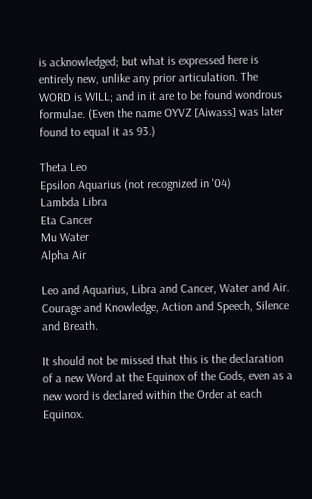is acknowledged; but what is expressed here is entirely new, unlike any prior articulation. The WORD is WILL; and in it are to be found wondrous formulae. (Even the name OYVZ [Aiwass] was later found to equal it as 93.)

Theta Leo
Epsilon Aquarius (not recognized in '04)
Lambda Libra
Eta Cancer
Mu Water
Alpha Air

Leo and Aquarius, Libra and Cancer, Water and Air. Courage and Knowledge, Action and Speech, Silence and Breath.

It should not be missed that this is the declaration of a new Word at the Equinox of the Gods, even as a new word is declared within the Order at each Equinox.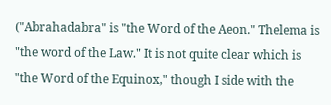("Abrahadabra" is "the Word of the Aeon." Thelema is "the word of the Law." It is not quite clear which is "the Word of the Equinox," though I side with the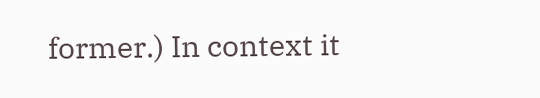former.) In context it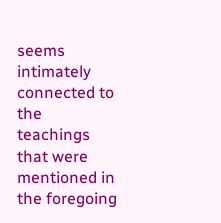seems intimately connected to the teachings that were mentioned in the foregoing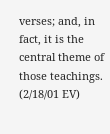verses; and, in fact, it is the central theme of those teachings. (2/18/01 EV)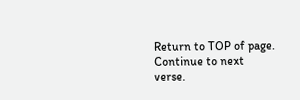Return to TOP of page.
Continue to next verse.